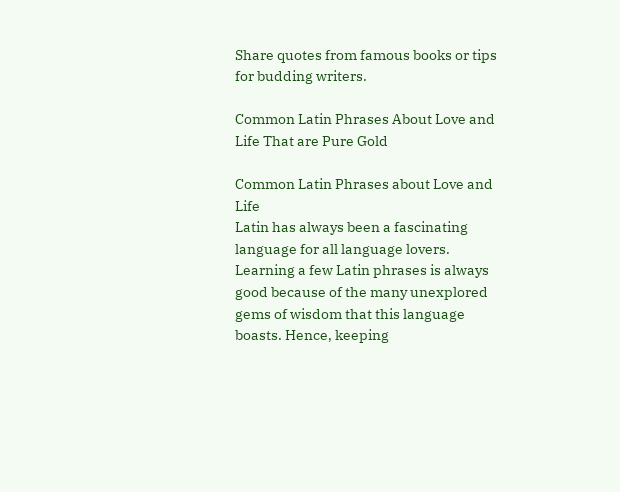Share quotes from famous books or tips for budding writers.

Common Latin Phrases About Love and Life That are Pure Gold

Common Latin Phrases about Love and Life
Latin has always been a fascinating language for all language lovers. Learning a few Latin phrases is always good because of the many unexplored gems of wisdom that this language boasts. Hence, keeping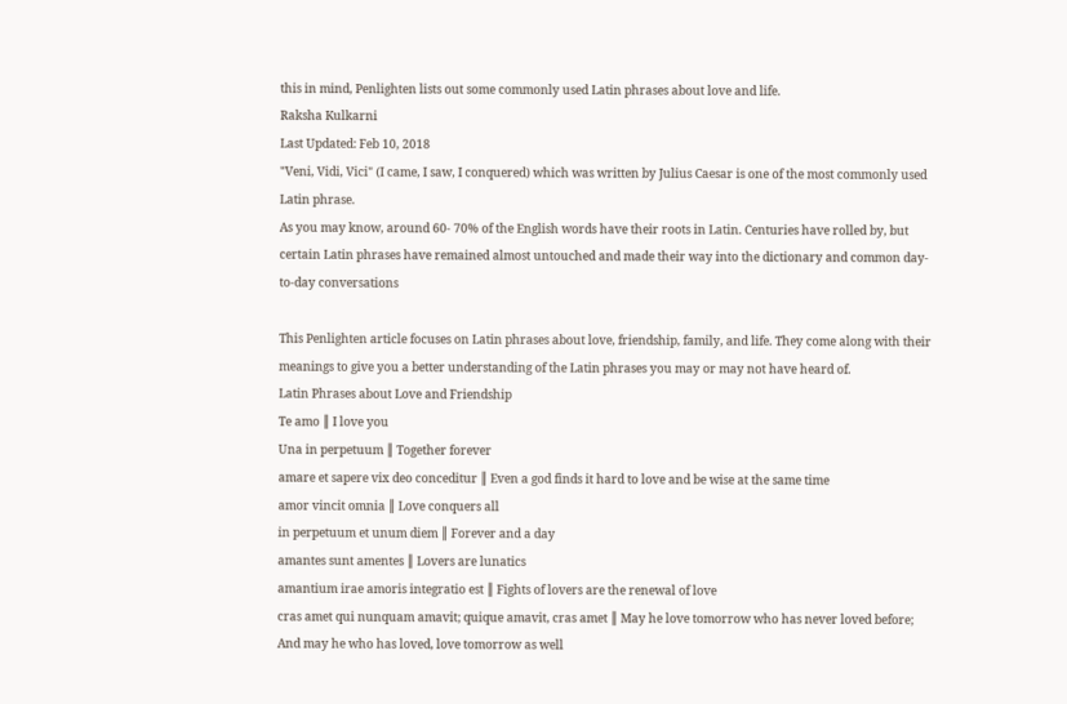this in mind, Penlighten lists out some commonly used Latin phrases about love and life.
Raksha Kulkarni
Last Updated: Feb 10, 2018
"Veni, Vidi, Vici" (I came, I saw, I conquered) which was written by Julius Caesar is one of the most commonly used Latin phrase.
As you may know, around 60- 70% of the English words have their roots in Latin. Centuries have rolled by, but certain Latin phrases have remained almost untouched and made their way into the dictionary and common day-to-day conversations

This Penlighten article focuses on Latin phrases about love, friendship, family, and life. They come along with their meanings to give you a better understanding of the Latin phrases you may or may not have heard of.
Latin Phrases about Love and Friendship
Te amo ║ I love you
Una in perpetuum ║ Together forever
amare et sapere vix deo conceditur ║ Even a god finds it hard to love and be wise at the same time
amor vincit omnia ║ Love conquers all
in perpetuum et unum diem ║ Forever and a day
amantes sunt amentes ║ Lovers are lunatics
amantium irae amoris integratio est ║ Fights of lovers are the renewal of love
cras amet qui nunquam amavit; quique amavit, cras amet ║ May he love tomorrow who has never loved before; And may he who has loved, love tomorrow as well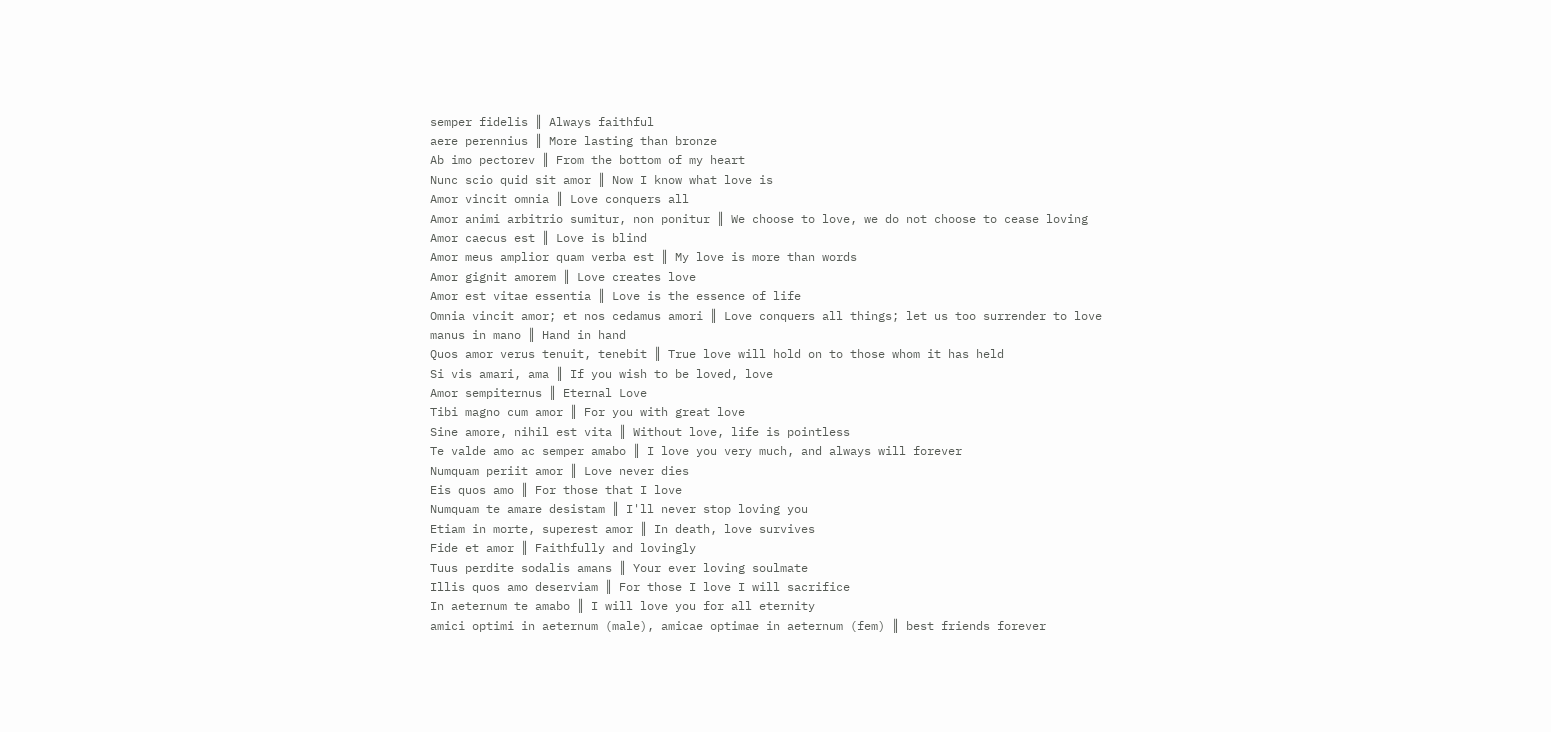semper fidelis ║ Always faithful
aere perennius ║ More lasting than bronze
Ab imo pectorev ║ From the bottom of my heart
Nunc scio quid sit amor ║ Now I know what love is
Amor vincit omnia ║ Love conquers all
Amor animi arbitrio sumitur, non ponitur ║ We choose to love, we do not choose to cease loving
Amor caecus est ║ Love is blind
Amor meus amplior quam verba est ║ My love is more than words
Amor gignit amorem ║ Love creates love
Amor est vitae essentia ║ Love is the essence of life
Omnia vincit amor; et nos cedamus amori ║ Love conquers all things; let us too surrender to love
manus in mano ║ Hand in hand
Quos amor verus tenuit, tenebit ║ True love will hold on to those whom it has held
Si vis amari, ama ║ If you wish to be loved, love
Amor sempiternus ║ Eternal Love
Tibi magno cum amor ║ For you with great love
Sine amore, nihil est vita ║ Without love, life is pointless
Te valde amo ac semper amabo ║ I love you very much, and always will forever
Numquam periit amor ║ Love never dies
Eis quos amo ║ For those that I love
Numquam te amare desistam ║ I'll never stop loving you
Etiam in morte, superest amor ║ In death, love survives
Fide et amor ║ Faithfully and lovingly
Tuus perdite sodalis amans ║ Your ever loving soulmate
Illis quos amo deserviam ║ For those I love I will sacrifice
In aeternum te amabo ║ I will love you for all eternity
amici optimi in aeternum (male), amicae optimae in aeternum (fem) ║ best friends forever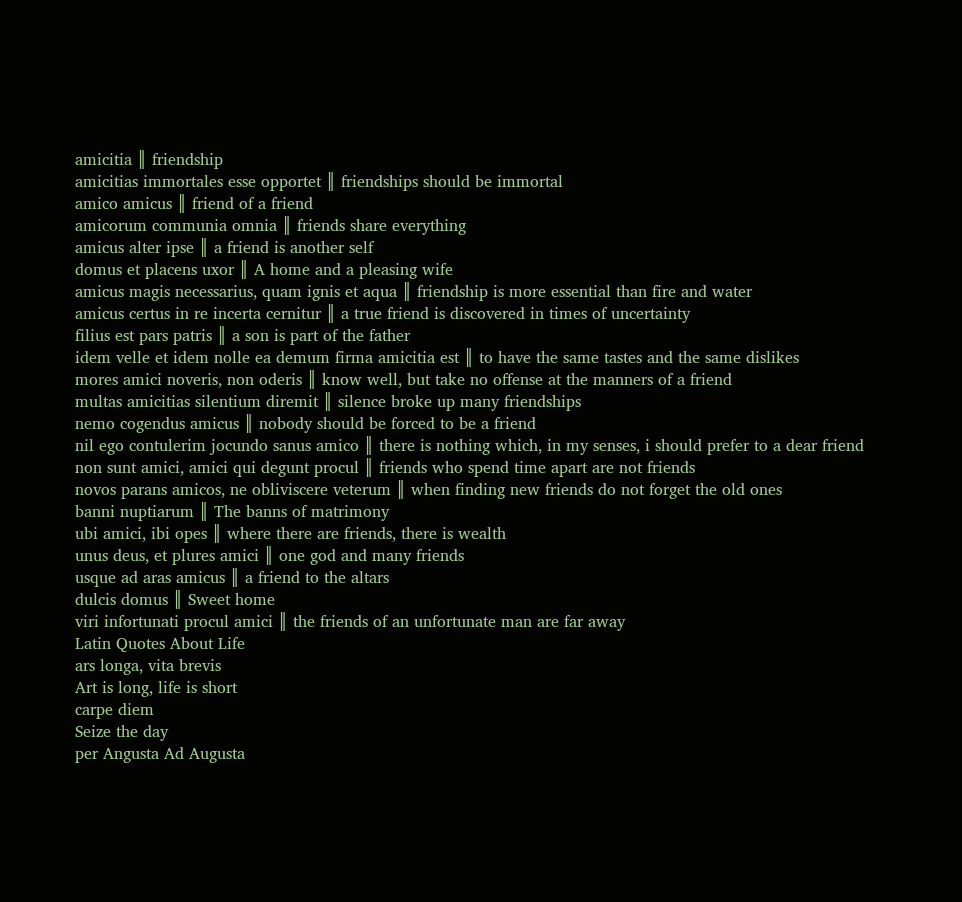amicitia ║ friendship
amicitias immortales esse opportet ║ friendships should be immortal
amico amicus ║ friend of a friend
amicorum communia omnia ║ friends share everything
amicus alter ipse ║ a friend is another self
domus et placens uxor ║ A home and a pleasing wife
amicus magis necessarius, quam ignis et aqua ║ friendship is more essential than fire and water
amicus certus in re incerta cernitur ║ a true friend is discovered in times of uncertainty
filius est pars patris ║ a son is part of the father
idem velle et idem nolle ea demum firma amicitia est ║ to have the same tastes and the same dislikes
mores amici noveris, non oderis ║ know well, but take no offense at the manners of a friend
multas amicitias silentium diremit ║ silence broke up many friendships
nemo cogendus amicus ║ nobody should be forced to be a friend
nil ego contulerim jocundo sanus amico ║ there is nothing which, in my senses, i should prefer to a dear friend
non sunt amici, amici qui degunt procul ║ friends who spend time apart are not friends
novos parans amicos, ne obliviscere veterum ║ when finding new friends do not forget the old ones
banni nuptiarum ║ The banns of matrimony
ubi amici, ibi opes ║ where there are friends, there is wealth
unus deus, et plures amici ║ one god and many friends
usque ad aras amicus ║ a friend to the altars
dulcis domus ║ Sweet home
viri infortunati procul amici ║ the friends of an unfortunate man are far away
Latin Quotes About Life
ars longa, vita brevis
Art is long, life is short
carpe diem
Seize the day
per Angusta Ad Augusta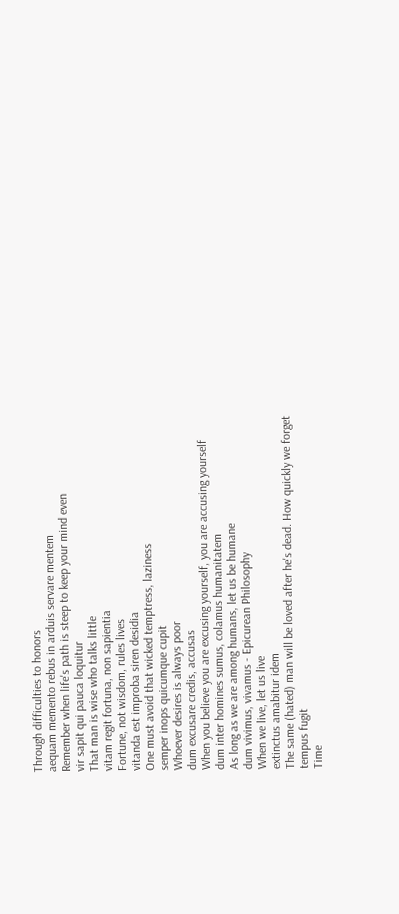Through difficulties to honors
aequam memento rebus in arduis servare mentem
Remember when life's path is steep to keep your mind even
vir sapit qui pauca loquitur
That man is wise who talks little
vitam regit fortuna, non sapientia
Fortune, not wisdom, rules lives
vitanda est improba siren desidia
One must avoid that wicked temptress, laziness
semper inops quicumque cupit
Whoever desires is always poor
dum excusare credis, accusas
When you believe you are excusing yourself, you are accusing yourself
dum inter homines sumus, colamus humanitatem
As long as we are among humans, let us be humane
dum vivimus, vivamus - Epicurean Philosophy
When we live, let us live
extinctus amabitur idem
The same (hated) man will be loved after he's dead. How quickly we forget
tempus fugit
Time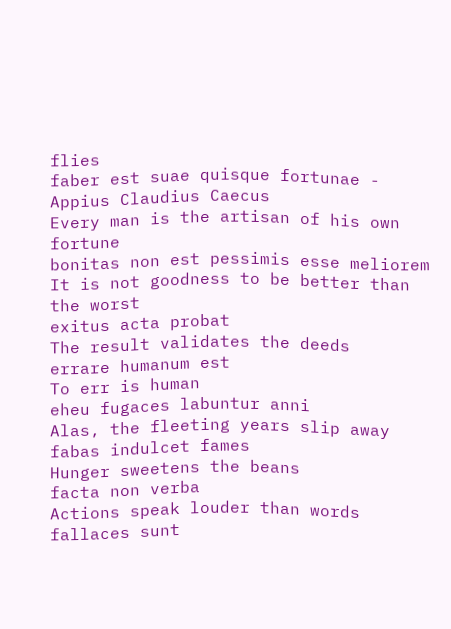flies
faber est suae quisque fortunae - Appius Claudius Caecus
Every man is the artisan of his own fortune
bonitas non est pessimis esse meliorem
It is not goodness to be better than the worst
exitus acta probat
The result validates the deeds
errare humanum est
To err is human
eheu fugaces labuntur anni
Alas, the fleeting years slip away
fabas indulcet fames
Hunger sweetens the beans
facta non verba
Actions speak louder than words
fallaces sunt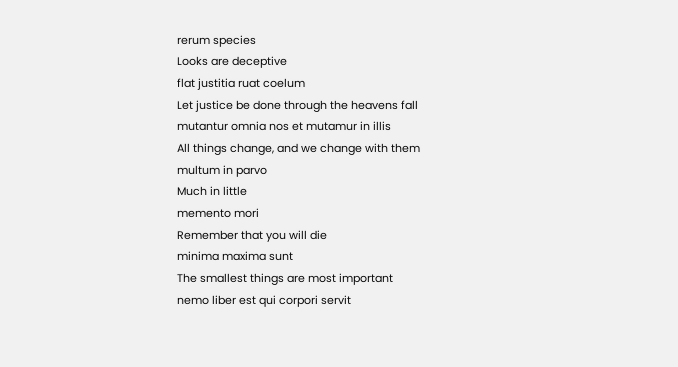rerum species
Looks are deceptive
flat justitia ruat coelum
Let justice be done through the heavens fall
mutantur omnia nos et mutamur in illis
All things change, and we change with them
multum in parvo
Much in little
memento mori
Remember that you will die
minima maxima sunt
The smallest things are most important
nemo liber est qui corpori servit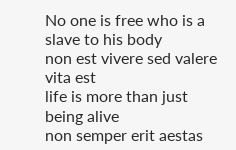No one is free who is a slave to his body
non est vivere sed valere vita est
life is more than just being alive
non semper erit aestas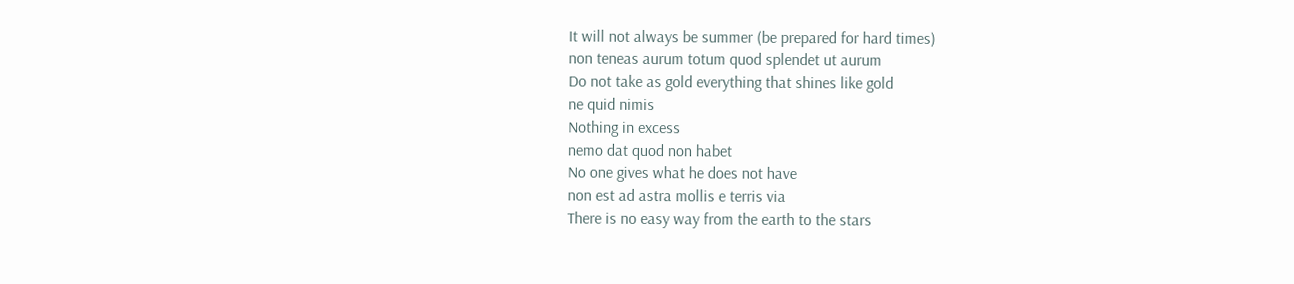It will not always be summer (be prepared for hard times)
non teneas aurum totum quod splendet ut aurum
Do not take as gold everything that shines like gold
ne quid nimis
Nothing in excess
nemo dat quod non habet
No one gives what he does not have
non est ad astra mollis e terris via
There is no easy way from the earth to the stars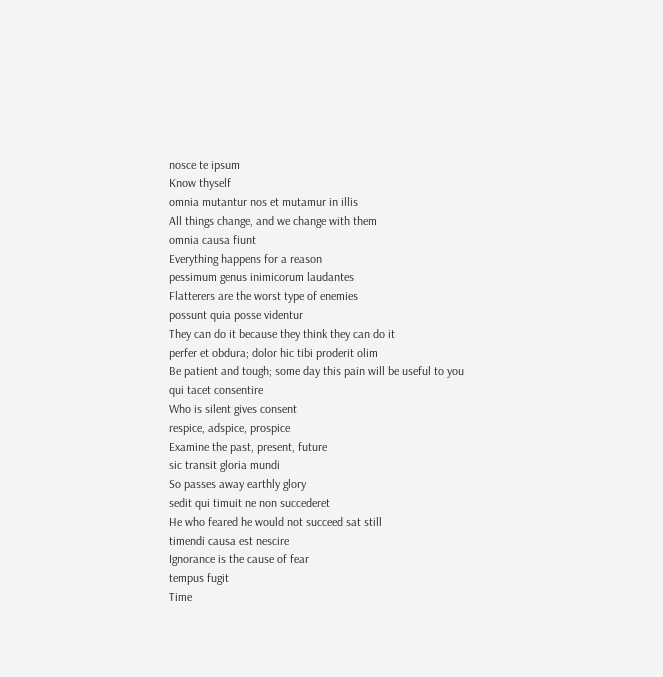nosce te ipsum
Know thyself
omnia mutantur nos et mutamur in illis
All things change, and we change with them
omnia causa fiunt
Everything happens for a reason
pessimum genus inimicorum laudantes
Flatterers are the worst type of enemies
possunt quia posse videntur
They can do it because they think they can do it
perfer et obdura; dolor hic tibi proderit olim
Be patient and tough; some day this pain will be useful to you
qui tacet consentire
Who is silent gives consent
respice, adspice, prospice
Examine the past, present, future
sic transit gloria mundi
So passes away earthly glory
sedit qui timuit ne non succederet
He who feared he would not succeed sat still
timendi causa est nescire
Ignorance is the cause of fear
tempus fugit
Time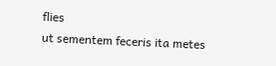flies
ut sementem feceris ita metes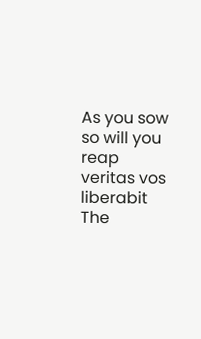As you sow so will you reap
veritas vos liberabit
The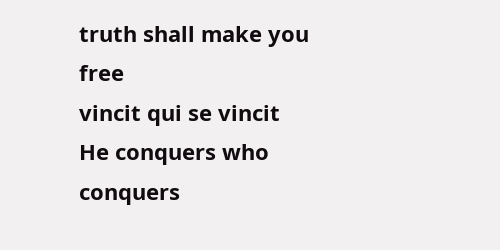truth shall make you free
vincit qui se vincit
He conquers who conquers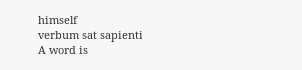himself
verbum sat sapienti
A word is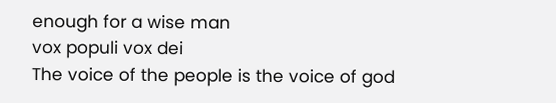enough for a wise man
vox populi vox dei
The voice of the people is the voice of god